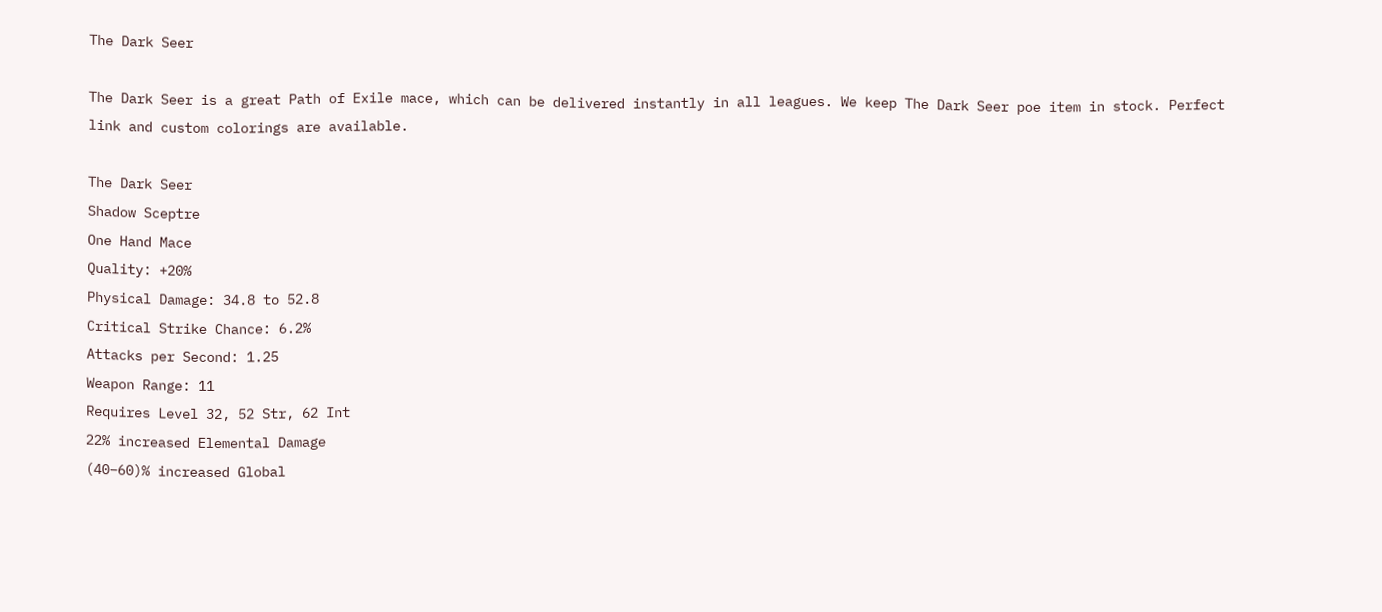The Dark Seer

The Dark Seer is a great Path of Exile mace, which can be delivered instantly in all leagues. We keep The Dark Seer poe item in stock. Perfect link and custom colorings are available.

The Dark Seer
Shadow Sceptre
One Hand Mace
Quality: +20%
Physical Damage: 34.8 to 52.8
Critical Strike Chance: 6.2%
Attacks per Second: 1.25
Weapon Range: 11
Requires Level 32, 52 Str, 62 Int
22% increased Elemental Damage
(40–60)% increased Global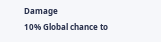Damage
10% Global chance to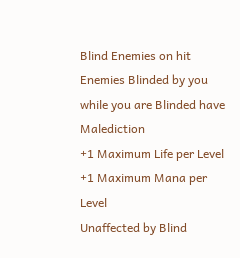Blind Enemies on hit
Enemies Blinded by you while you are Blinded have Malediction
+1 Maximum Life per Level
+1 Maximum Mana per Level
Unaffected by Blind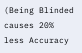(Being Blinded causes 20% less Accuracy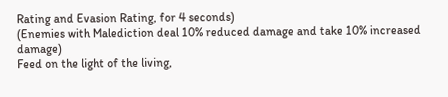Rating and Evasion Rating, for 4 seconds)
(Enemies with Malediction deal 10% reduced damage and take 10% increased damage)
Feed on the light of the living,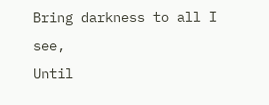Bring darkness to all I see,
Until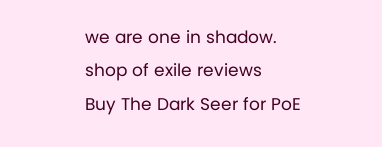we are one in shadow.
shop of exile reviews
Buy The Dark Seer for PoE